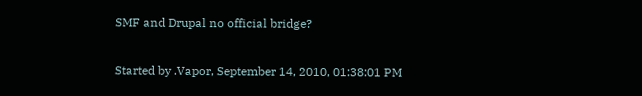SMF and Drupal no official bridge?

Started by .Vapor, September 14, 2010, 01:38:01 PM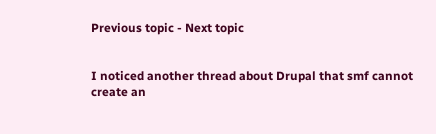Previous topic - Next topic


I noticed another thread about Drupal that smf cannot create an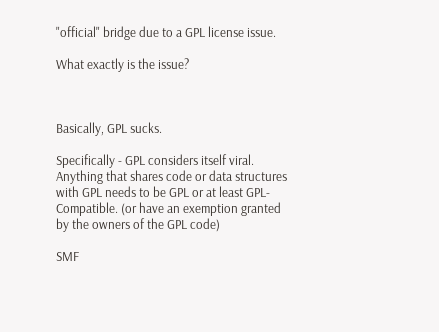"official" bridge due to a GPL license issue.

What exactly is the issue?



Basically, GPL sucks.

Specifically - GPL considers itself viral. Anything that shares code or data structures with GPL needs to be GPL or at least GPL-Compatible. (or have an exemption granted by the owners of the GPL code)

SMF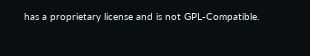has a proprietary license and is not GPL-Compatible.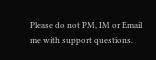Please do not PM, IM or Email me with support questions.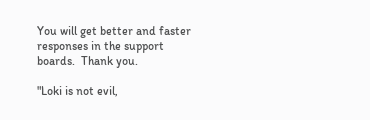You will get better and faster responses in the support boards.  Thank you.

"Loki is not evil,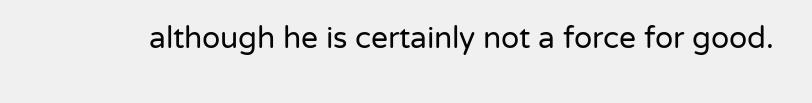although he is certainly not a force for good.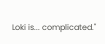Loki is... complicated."